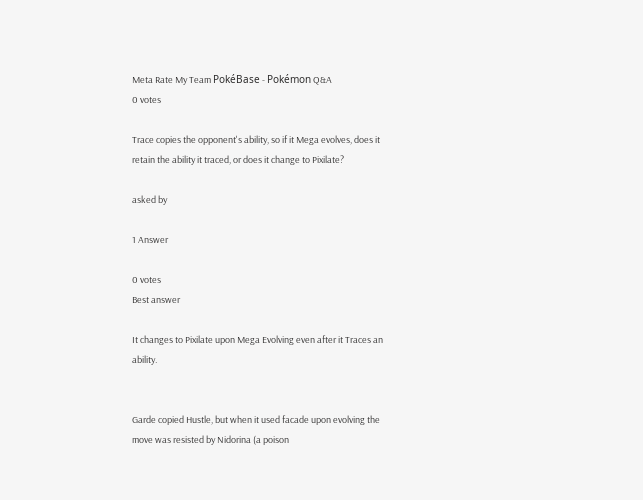Meta Rate My Team PokéBase - Pokémon Q&A
0 votes

Trace copies the opponent's ability, so if it Mega evolves, does it retain the ability it traced, or does it change to Pixilate?

asked by

1 Answer

0 votes
Best answer

It changes to Pixilate upon Mega Evolving even after it Traces an ability.


Garde copied Hustle, but when it used facade upon evolving the move was resisted by Nidorina (a poison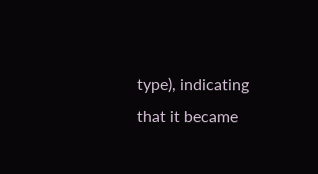type), indicating that it became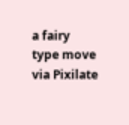a fairy type move via Pixilate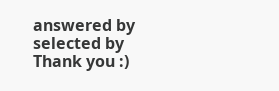answered by
selected by
Thank you :)